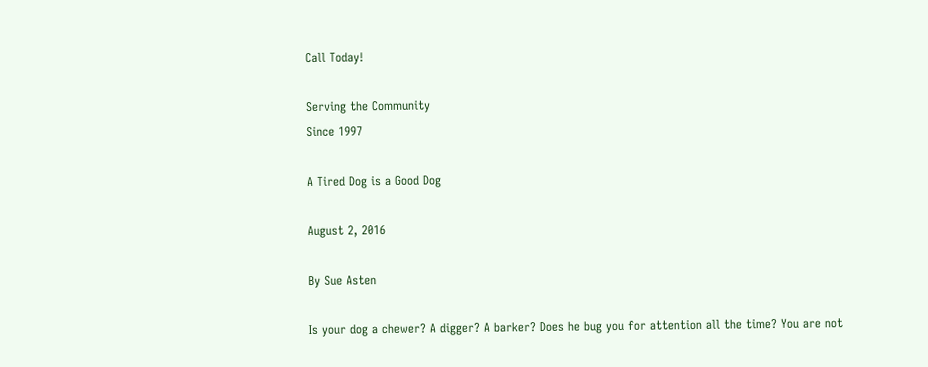Call Today!

Serving the Community
Since 1997

A Tired Dog is a Good Dog

August 2, 2016

By Sue Asten

Is your dog a chewer? A digger? A barker? Does he bug you for attention all the time? You are not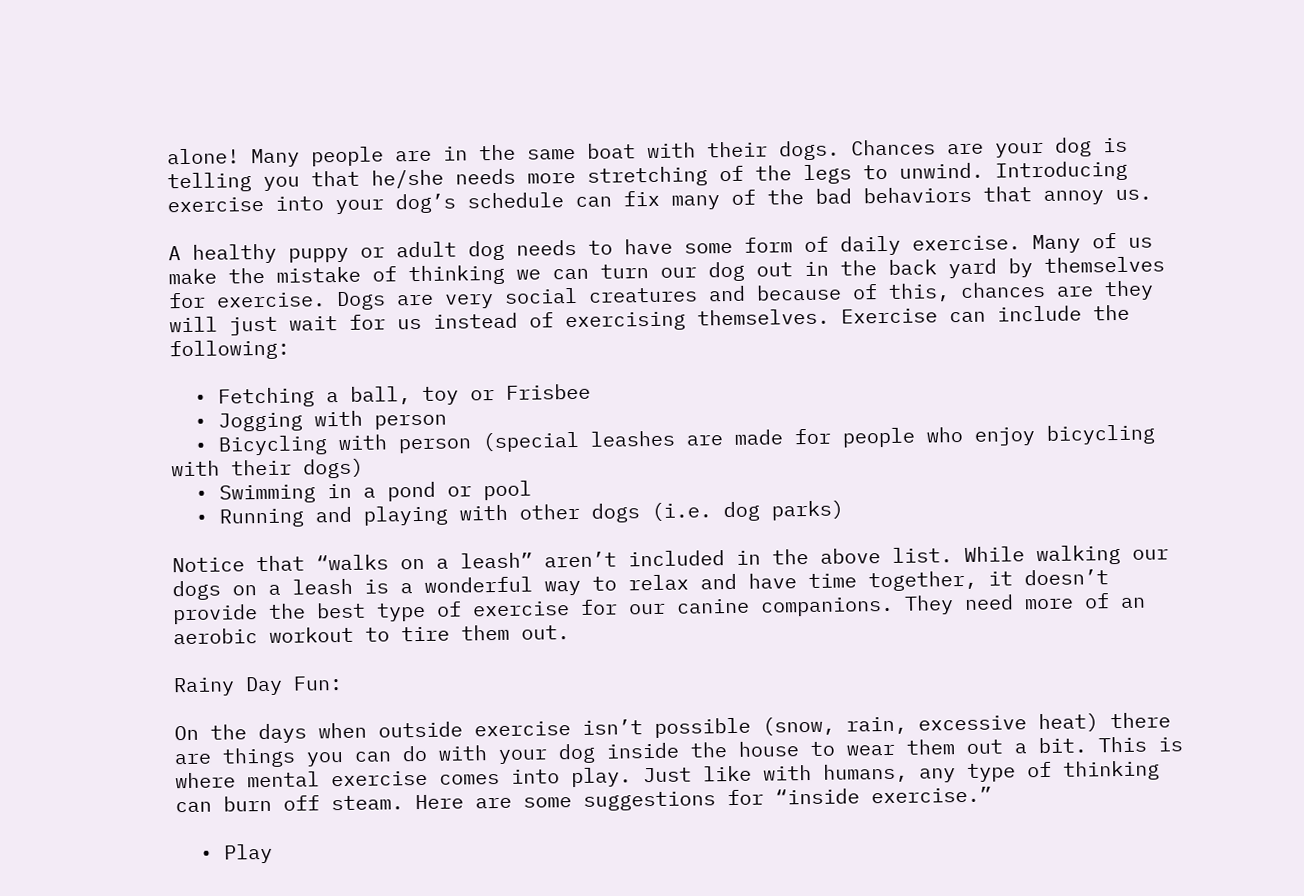alone! Many people are in the same boat with their dogs. Chances are your dog is telling you that he/she needs more stretching of the legs to unwind. Introducing exercise into your dog’s schedule can fix many of the bad behaviors that annoy us.

A healthy puppy or adult dog needs to have some form of daily exercise. Many of us make the mistake of thinking we can turn our dog out in the back yard by themselves for exercise. Dogs are very social creatures and because of this, chances are they will just wait for us instead of exercising themselves. Exercise can include the following:

  • Fetching a ball, toy or Frisbee
  • Jogging with person
  • Bicycling with person (special leashes are made for people who enjoy bicycling with their dogs)
  • Swimming in a pond or pool
  • Running and playing with other dogs (i.e. dog parks)

Notice that “walks on a leash” aren’t included in the above list. While walking our dogs on a leash is a wonderful way to relax and have time together, it doesn’t provide the best type of exercise for our canine companions. They need more of an aerobic workout to tire them out.

Rainy Day Fun:

On the days when outside exercise isn’t possible (snow, rain, excessive heat) there are things you can do with your dog inside the house to wear them out a bit. This is where mental exercise comes into play. Just like with humans, any type of thinking can burn off steam. Here are some suggestions for “inside exercise.”

  • Play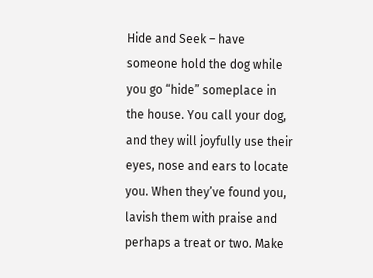Hide and Seek – have someone hold the dog while you go “hide” someplace in the house. You call your dog, and they will joyfully use their eyes, nose and ears to locate you. When they’ve found you, lavish them with praise and perhaps a treat or two. Make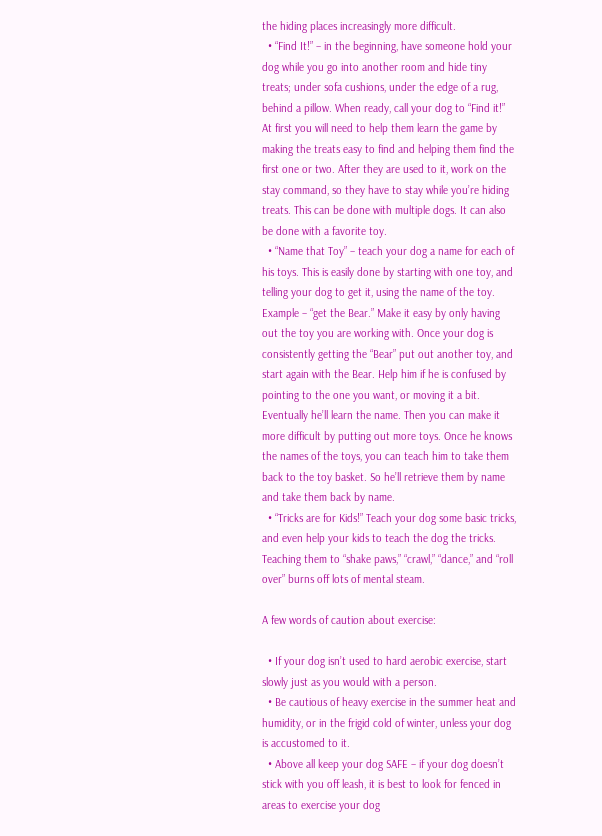the hiding places increasingly more difficult.
  • “Find It!” – in the beginning, have someone hold your dog while you go into another room and hide tiny treats; under sofa cushions, under the edge of a rug, behind a pillow. When ready, call your dog to “Find it!” At first you will need to help them learn the game by making the treats easy to find and helping them find the first one or two. After they are used to it, work on the stay command, so they have to stay while you’re hiding treats. This can be done with multiple dogs. It can also be done with a favorite toy.
  • “Name that Toy” – teach your dog a name for each of his toys. This is easily done by starting with one toy, and telling your dog to get it, using the name of the toy. Example – “get the Bear.” Make it easy by only having out the toy you are working with. Once your dog is consistently getting the “Bear” put out another toy, and start again with the Bear. Help him if he is confused by pointing to the one you want, or moving it a bit. Eventually he’ll learn the name. Then you can make it more difficult by putting out more toys. Once he knows the names of the toys, you can teach him to take them back to the toy basket. So he’ll retrieve them by name and take them back by name.
  • “Tricks are for Kids!” Teach your dog some basic tricks, and even help your kids to teach the dog the tricks. Teaching them to “shake paws,” “crawl,” “dance,” and “roll over” burns off lots of mental steam.

A few words of caution about exercise:

  • If your dog isn’t used to hard aerobic exercise, start slowly just as you would with a person.
  • Be cautious of heavy exercise in the summer heat and humidity, or in the frigid cold of winter, unless your dog is accustomed to it.
  • Above all keep your dog SAFE – if your dog doesn’t stick with you off leash, it is best to look for fenced in areas to exercise your dog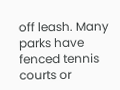off leash. Many parks have fenced tennis courts or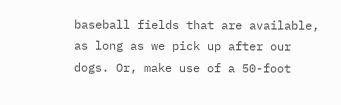baseball fields that are available, as long as we pick up after our dogs. Or, make use of a 50-foot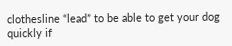clothesline “lead” to be able to get your dog quickly if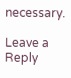necessary.

Leave a Reply